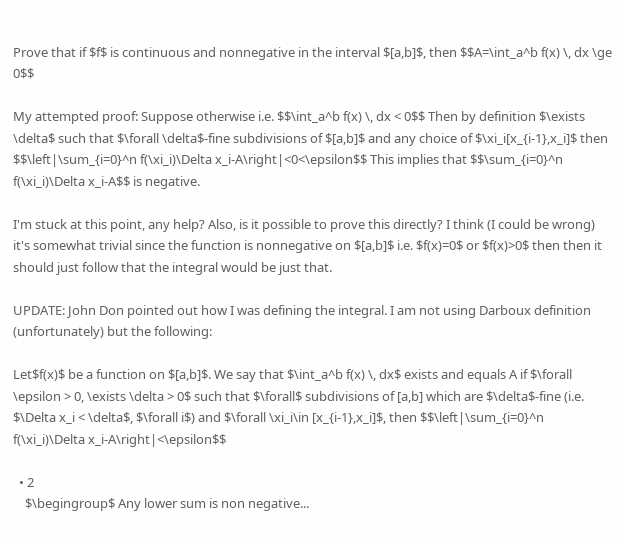Prove that if $f$ is continuous and nonnegative in the interval $[a,b]$, then $$A=\int_a^b f(x) \, dx \ge 0$$

My attempted proof: Suppose otherwise i.e. $$\int_a^b f(x) \, dx < 0$$ Then by definition $\exists \delta$ such that $\forall \delta$-fine subdivisions of $[a,b]$ and any choice of $\xi_i[x_{i-1},x_i]$ then $$\left|\sum_{i=0}^n f(\xi_i)\Delta x_i-A\right|<0<\epsilon$$ This implies that $$\sum_{i=0}^n f(\xi_i)\Delta x_i-A$$ is negative.

I'm stuck at this point, any help? Also, is it possible to prove this directly? I think (I could be wrong) it's somewhat trivial since the function is nonnegative on $[a,b]$ i.e. $f(x)=0$ or $f(x)>0$ then then it should just follow that the integral would be just that.

UPDATE: John Don pointed out how I was defining the integral. I am not using Darboux definition (unfortunately) but the following:

Let$f(x)$ be a function on $[a,b]$. We say that $\int_a^b f(x) \, dx$ exists and equals A if $\forall \epsilon > 0, \exists \delta > 0$ such that $\forall$ subdivisions of [a,b] which are $\delta$-fine (i.e. $\Delta x_i < \delta$, $\forall i$) and $\forall \xi_i\in [x_{i-1},x_i]$, then $$\left|\sum_{i=0}^n f(\xi_i)\Delta x_i-A\right|<\epsilon$$

  • 2
    $\begingroup$ Any lower sum is non negative...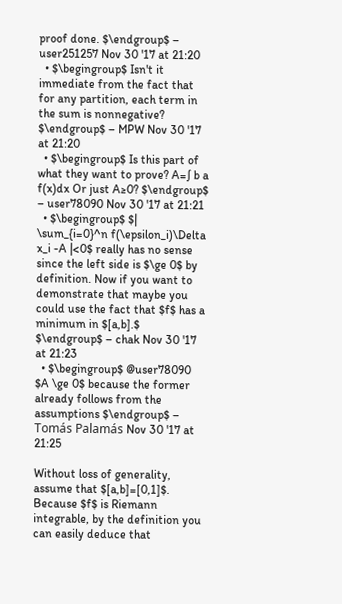proof done. $\endgroup$ – user251257 Nov 30 '17 at 21:20
  • $\begingroup$ Isn't it immediate from the fact that for any partition, each term in the sum is nonnegative? $\endgroup$ – MPW Nov 30 '17 at 21:20
  • $\begingroup$ Is this part of what they want to prove? A=∫ b a f(x)dx Or just A≥0? $\endgroup$ – user78090 Nov 30 '17 at 21:21
  • $\begingroup$ $| \sum_{i=0}^n f(\epsilon_i)\Delta x_i -A |<0$ really has no sense since the left side is $\ge 0$ by definition. Now if you want to demonstrate that maybe you could use the fact that $f$ has a minimum in $[a,b].$ $\endgroup$ – chak Nov 30 '17 at 21:23
  • $\begingroup$ @user78090 $A \ge 0$ because the former already follows from the assumptions $\endgroup$ – Tomás Palamás Nov 30 '17 at 21:25

Without loss of generality, assume that $[a,b]=[0,1]$. Because $f$ is Riemann integrable, by the definition you can easily deduce that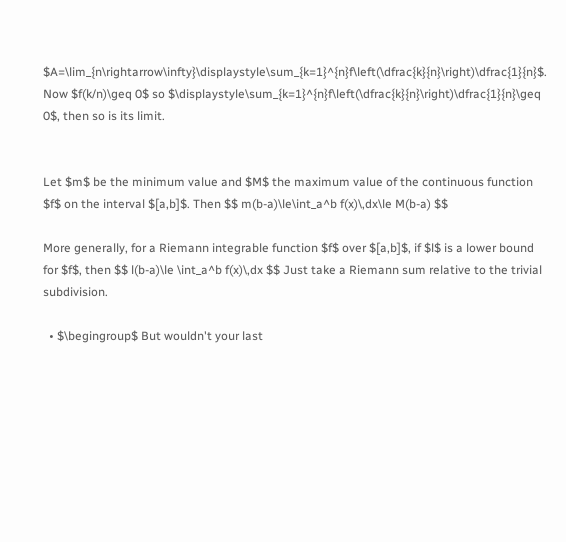$A=\lim_{n\rightarrow\infty}\displaystyle\sum_{k=1}^{n}f\left(\dfrac{k}{n}\right)\dfrac{1}{n}$. Now $f(k/n)\geq 0$ so $\displaystyle\sum_{k=1}^{n}f\left(\dfrac{k}{n}\right)\dfrac{1}{n}\geq 0$, then so is its limit.


Let $m$ be the minimum value and $M$ the maximum value of the continuous function $f$ on the interval $[a,b]$. Then $$ m(b-a)\le\int_a^b f(x)\,dx\le M(b-a) $$

More generally, for a Riemann integrable function $f$ over $[a,b]$, if $l$ is a lower bound for $f$, then $$ l(b-a)\le \int_a^b f(x)\,dx $$ Just take a Riemann sum relative to the trivial subdivision.

  • $\begingroup$ But wouldn't your last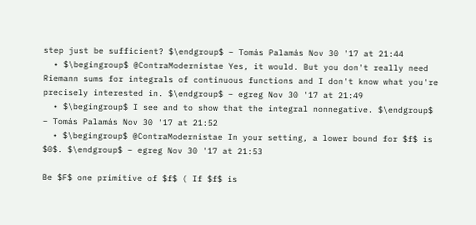step just be sufficient? $\endgroup$ – Tomás Palamás Nov 30 '17 at 21:44
  • $\begingroup$ @ContraModernistae Yes, it would. But you don't really need Riemann sums for integrals of continuous functions and I don't know what you're precisely interested in. $\endgroup$ – egreg Nov 30 '17 at 21:49
  • $\begingroup$ I see and to show that the integral nonnegative. $\endgroup$ – Tomás Palamás Nov 30 '17 at 21:52
  • $\begingroup$ @ContraModernistae In your setting, a lower bound for $f$ is $0$. $\endgroup$ – egreg Nov 30 '17 at 21:53

Be $F$ one primitive of $f$ ( If $f$ is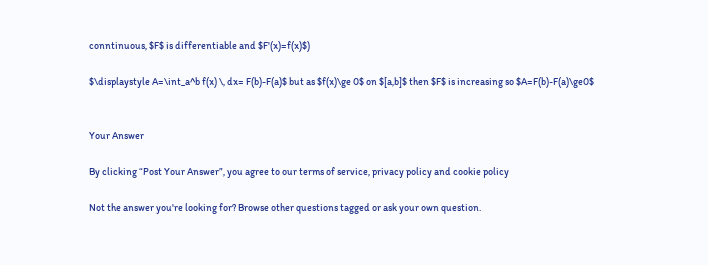conntinuous, $F$ is differentiable and $F'(x)=f(x)$)

$\displaystyle A=\int_a^b f(x) \, dx= F(b)-F(a)$ but as $f(x)\ge 0$ on $[a,b]$ then $F$ is increasing so $A=F(b)-F(a)\ge0$


Your Answer

By clicking “Post Your Answer”, you agree to our terms of service, privacy policy and cookie policy

Not the answer you're looking for? Browse other questions tagged or ask your own question.